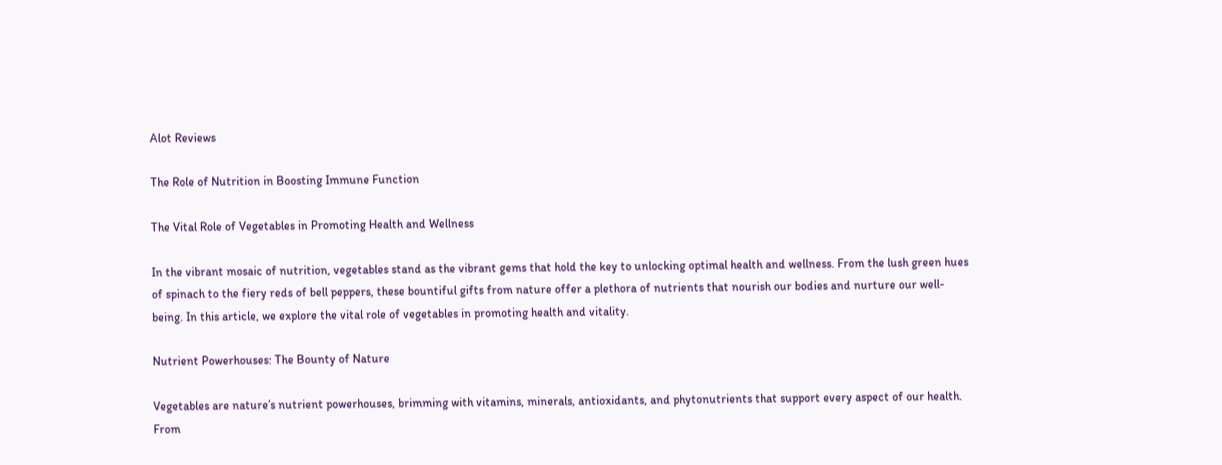Alot Reviews

The Role of Nutrition in Boosting Immune Function

The Vital Role of Vegetables in Promoting Health and Wellness

In the vibrant mosaic of nutrition, vegetables stand as the vibrant gems that hold the key to unlocking optimal health and wellness. From the lush green hues of spinach to the fiery reds of bell peppers, these bountiful gifts from nature offer a plethora of nutrients that nourish our bodies and nurture our well-being. In this article, we explore the vital role of vegetables in promoting health and vitality.

Nutrient Powerhouses: The Bounty of Nature

Vegetables are nature’s nutrient powerhouses, brimming with vitamins, minerals, antioxidants, and phytonutrients that support every aspect of our health. From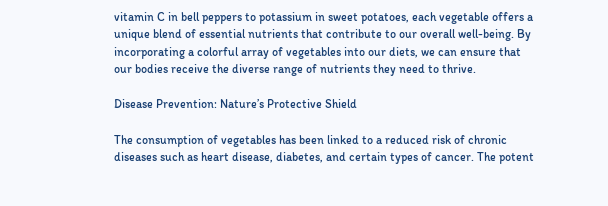vitamin C in bell peppers to potassium in sweet potatoes, each vegetable offers a unique blend of essential nutrients that contribute to our overall well-being. By incorporating a colorful array of vegetables into our diets, we can ensure that our bodies receive the diverse range of nutrients they need to thrive.

Disease Prevention: Nature’s Protective Shield

The consumption of vegetables has been linked to a reduced risk of chronic diseases such as heart disease, diabetes, and certain types of cancer. The potent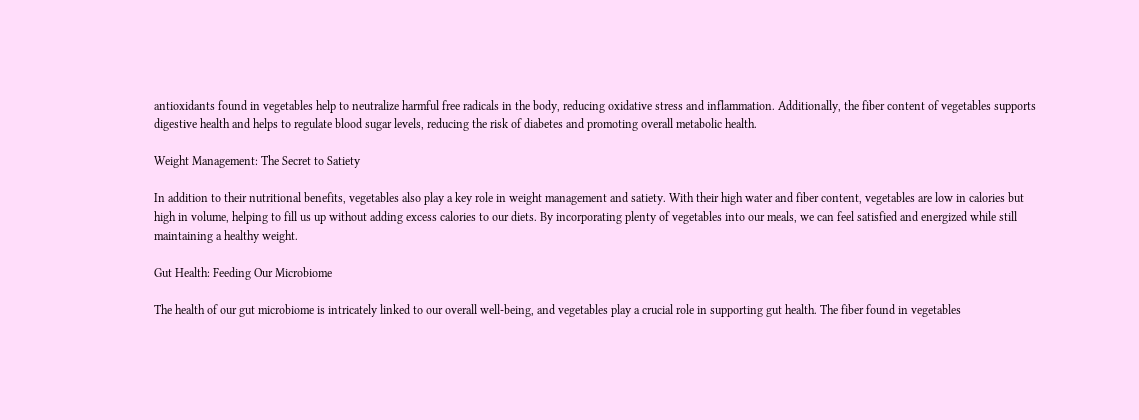antioxidants found in vegetables help to neutralize harmful free radicals in the body, reducing oxidative stress and inflammation. Additionally, the fiber content of vegetables supports digestive health and helps to regulate blood sugar levels, reducing the risk of diabetes and promoting overall metabolic health.

Weight Management: The Secret to Satiety

In addition to their nutritional benefits, vegetables also play a key role in weight management and satiety. With their high water and fiber content, vegetables are low in calories but high in volume, helping to fill us up without adding excess calories to our diets. By incorporating plenty of vegetables into our meals, we can feel satisfied and energized while still maintaining a healthy weight.

Gut Health: Feeding Our Microbiome

The health of our gut microbiome is intricately linked to our overall well-being, and vegetables play a crucial role in supporting gut health. The fiber found in vegetables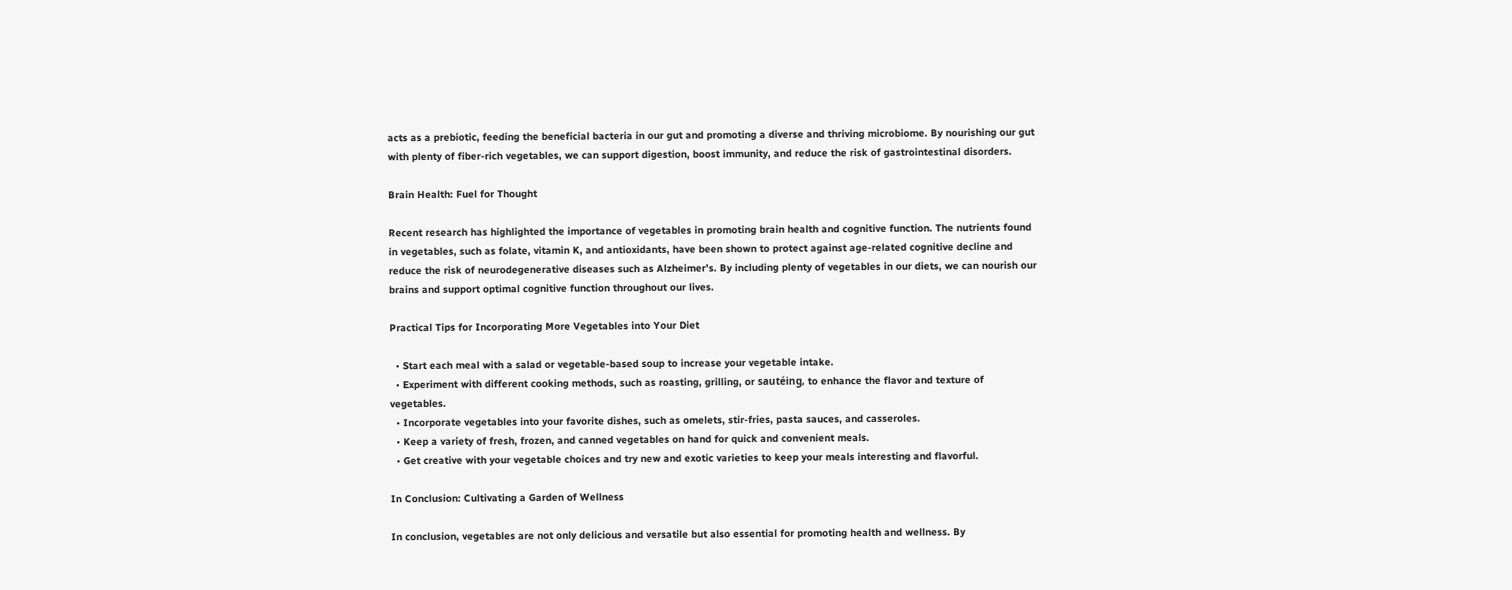acts as a prebiotic, feeding the beneficial bacteria in our gut and promoting a diverse and thriving microbiome. By nourishing our gut with plenty of fiber-rich vegetables, we can support digestion, boost immunity, and reduce the risk of gastrointestinal disorders.

Brain Health: Fuel for Thought

Recent research has highlighted the importance of vegetables in promoting brain health and cognitive function. The nutrients found in vegetables, such as folate, vitamin K, and antioxidants, have been shown to protect against age-related cognitive decline and reduce the risk of neurodegenerative diseases such as Alzheimer’s. By including plenty of vegetables in our diets, we can nourish our brains and support optimal cognitive function throughout our lives.

Practical Tips for Incorporating More Vegetables into Your Diet

  • Start each meal with a salad or vegetable-based soup to increase your vegetable intake.
  • Experiment with different cooking methods, such as roasting, grilling, or sautéing, to enhance the flavor and texture of vegetables.
  • Incorporate vegetables into your favorite dishes, such as omelets, stir-fries, pasta sauces, and casseroles.
  • Keep a variety of fresh, frozen, and canned vegetables on hand for quick and convenient meals.
  • Get creative with your vegetable choices and try new and exotic varieties to keep your meals interesting and flavorful.

In Conclusion: Cultivating a Garden of Wellness

In conclusion, vegetables are not only delicious and versatile but also essential for promoting health and wellness. By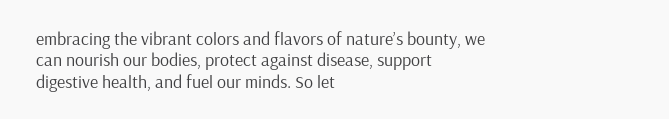embracing the vibrant colors and flavors of nature’s bounty, we can nourish our bodies, protect against disease, support digestive health, and fuel our minds. So let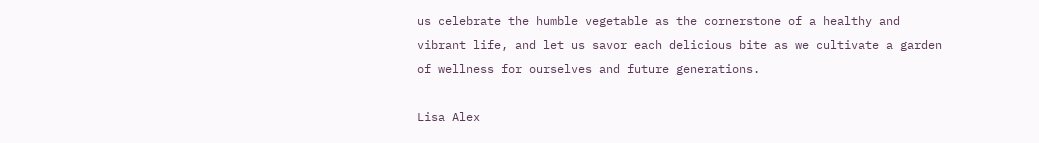us celebrate the humble vegetable as the cornerstone of a healthy and vibrant life, and let us savor each delicious bite as we cultivate a garden of wellness for ourselves and future generations.

Lisa Alex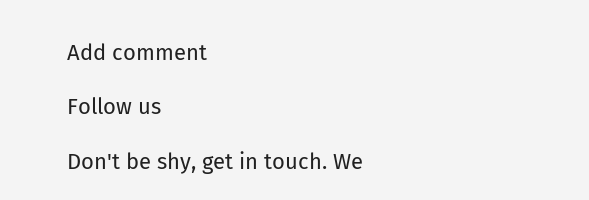Add comment

Follow us

Don't be shy, get in touch. We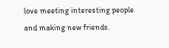love meeting interesting people and making new friends.